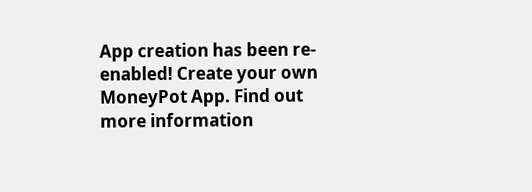App creation has been re-enabled! Create your own MoneyPot App. Find out more information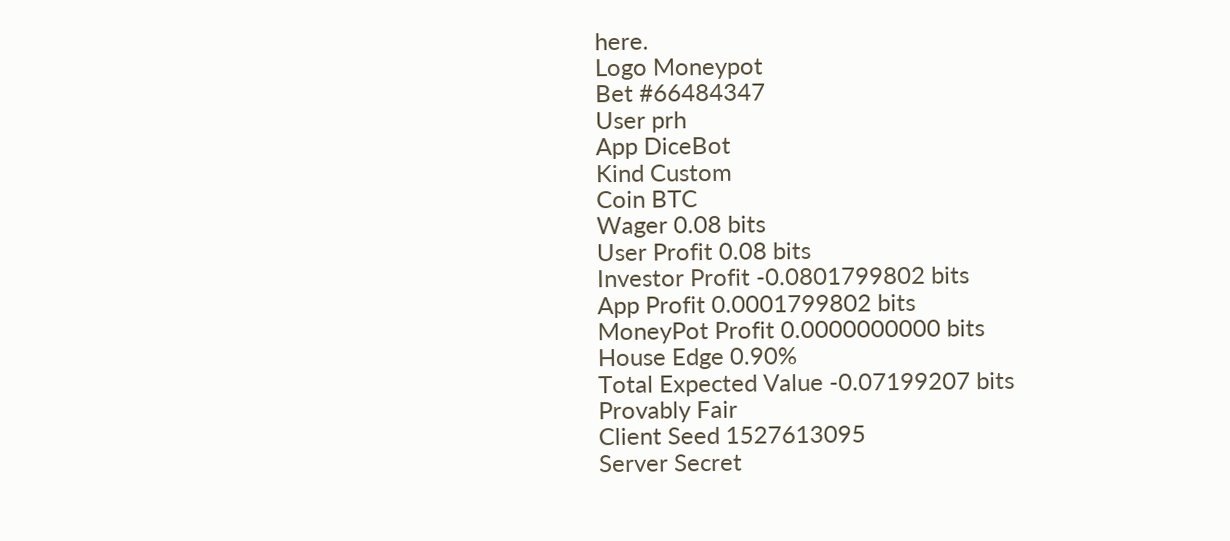here.
Logo Moneypot
Bet #66484347
User prh
App DiceBot
Kind Custom
Coin BTC
Wager 0.08 bits
User Profit 0.08 bits
Investor Profit -0.0801799802 bits
App Profit 0.0001799802 bits
MoneyPot Profit 0.0000000000 bits
House Edge 0.90%
Total Expected Value -0.07199207 bits
Provably Fair
Client Seed 1527613095
Server Secret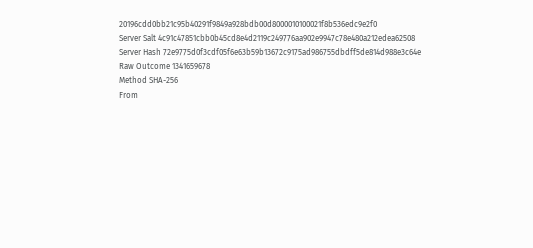20196cdd0bb21c95b40291f9849a928bdb00d8000010100021f8b536edc9e2f0
Server Salt 4c91c47851cbb0b45cd8e4d2119c249776aa902e9947c78e480a212edea62508
Server Hash 72e9775d0f3cdf05f6e63b59b13672c9175ad986755dbdff5de814d988e3c64e
Raw Outcome 1341659678
Method SHA-256
From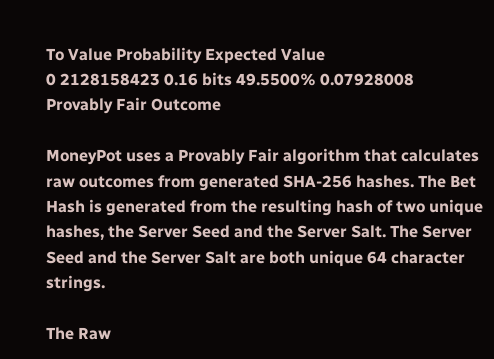To Value Probability Expected Value
0 2128158423 0.16 bits 49.5500% 0.07928008
Provably Fair Outcome

MoneyPot uses a Provably Fair algorithm that calculates raw outcomes from generated SHA-256 hashes. The Bet Hash is generated from the resulting hash of two unique hashes, the Server Seed and the Server Salt. The Server Seed and the Server Salt are both unique 64 character strings.

The Raw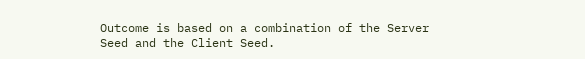Outcome is based on a combination of the Server Seed and the Client Seed.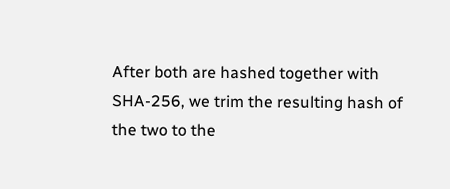After both are hashed together with SHA-256, we trim the resulting hash of the two to the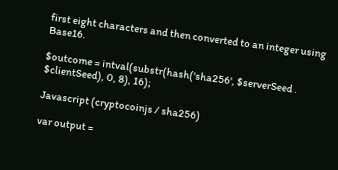first eight characters and then converted to an integer using Base16.

$outcome = intval(substr(hash('sha256', $serverSeed . $clientSeed), 0, 8), 16);

Javascript (cryptocoinjs / sha256)

var output =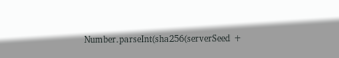Number.parseInt(sha256(serverSeed +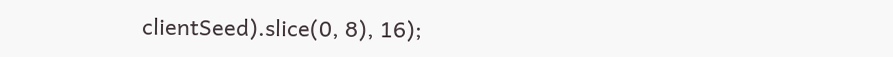clientSeed).slice(0, 8), 16);